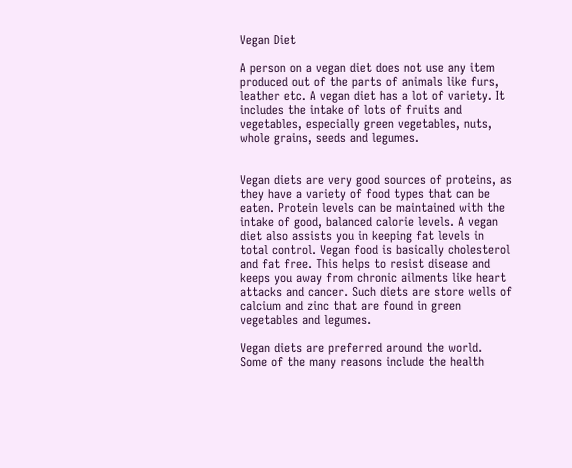Vegan Diet

A person on a vegan diet does not use any item produced out of the parts of animals like furs, leather etc. A vegan diet has a lot of variety. It includes the intake of lots of fruits and vegetables, especially green vegetables, nuts, whole grains, seeds and legumes.


Vegan diets are very good sources of proteins, as they have a variety of food types that can be eaten. Protein levels can be maintained with the intake of good, balanced calorie levels. A vegan diet also assists you in keeping fat levels in total control. Vegan food is basically cholesterol and fat free. This helps to resist disease and keeps you away from chronic ailments like heart attacks and cancer. Such diets are store wells of calcium and zinc that are found in green vegetables and legumes.

Vegan diets are preferred around the world. Some of the many reasons include the health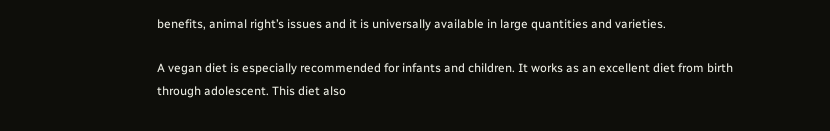benefits, animal right’s issues and it is universally available in large quantities and varieties.

A vegan diet is especially recommended for infants and children. It works as an excellent diet from birth through adolescent. This diet also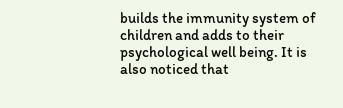builds the immunity system of children and adds to their psychological well being. It is also noticed that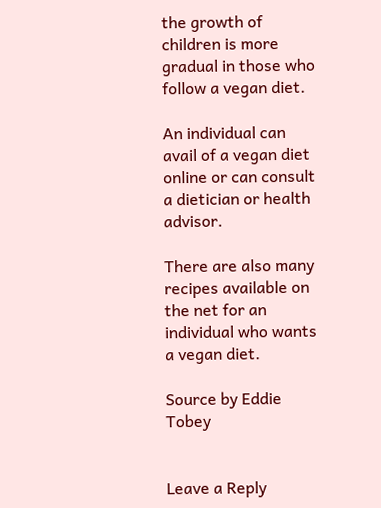the growth of children is more gradual in those who follow a vegan diet.

An individual can avail of a vegan diet online or can consult a dietician or health advisor.

There are also many recipes available on the net for an individual who wants a vegan diet.

Source by Eddie Tobey


Leave a Reply